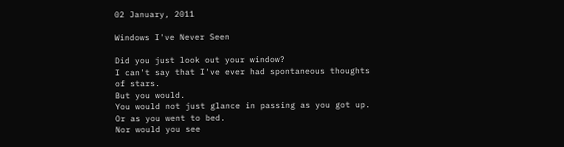02 January, 2011

Windows I've Never Seen

Did you just look out your window?
I can't say that I've ever had spontaneous thoughts of stars.
But you would.
You would not just glance in passing as you got up.
Or as you went to bed.
Nor would you see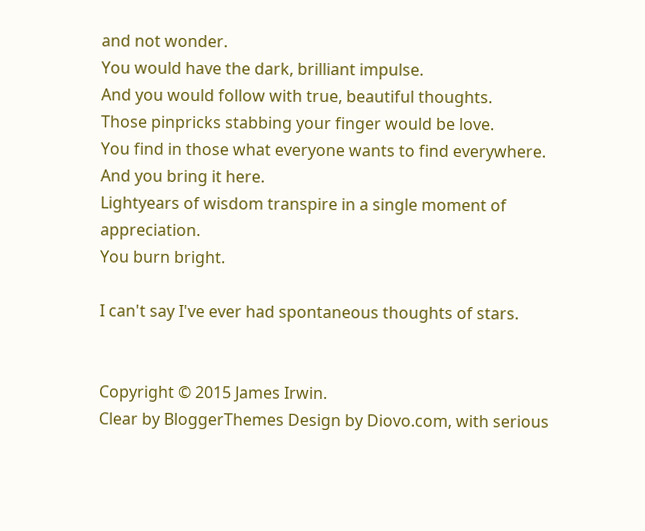and not wonder.
You would have the dark, brilliant impulse.
And you would follow with true, beautiful thoughts.
Those pinpricks stabbing your finger would be love.
You find in those what everyone wants to find everywhere.
And you bring it here.
Lightyears of wisdom transpire in a single moment of appreciation.
You burn bright.

I can't say I've ever had spontaneous thoughts of stars.


Copyright © 2015 James Irwin.
Clear by BloggerThemes Design by Diovo.com, with serious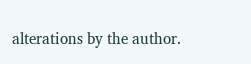alterations by the author.